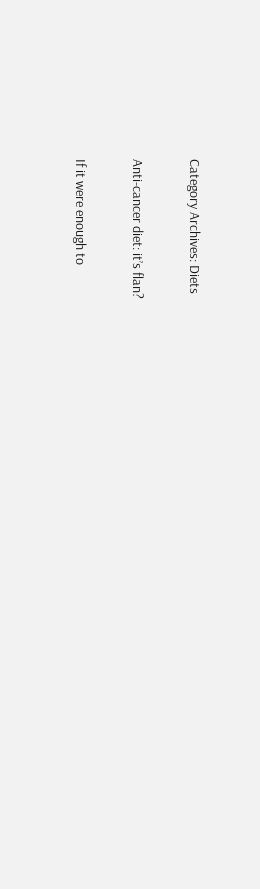Category Archives: Diets

Anti-cancer diet: it’s flan?

If it were enough to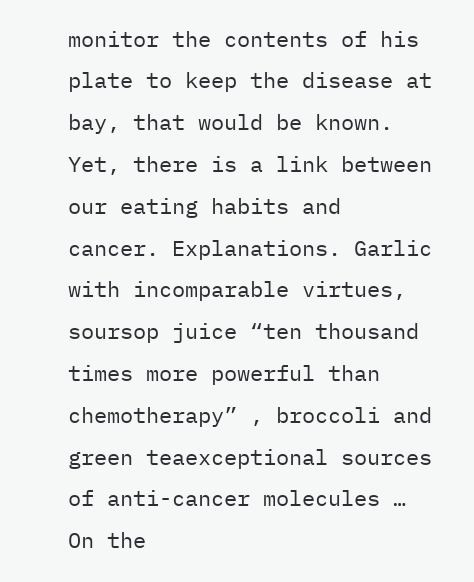monitor the contents of his plate to keep the disease at bay, that would be known. Yet, there is a link between our eating habits and cancer. Explanations. Garlic with incomparable virtues, soursop juice “ten thousand times more powerful than chemotherapy” , broccoli and green teaexceptional sources of anti-cancer molecules … On the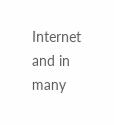Internet and in many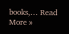books,… Read More »